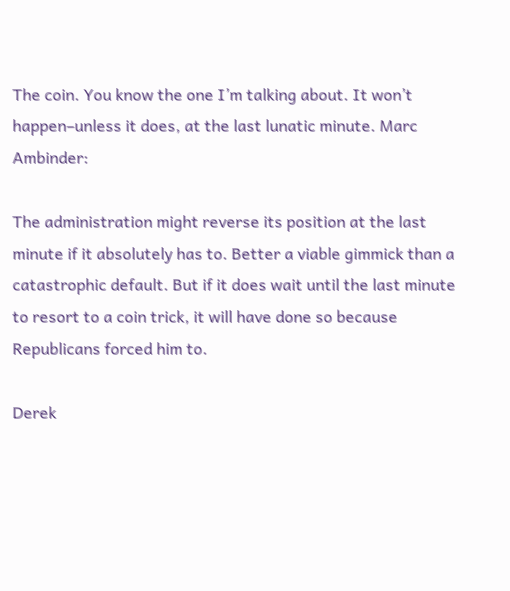The coin. You know the one I’m talking about. It won’t happen–unless it does, at the last lunatic minute. Marc Ambinder:

The administration might reverse its position at the last minute if it absolutely has to. Better a viable gimmick than a catastrophic default. But if it does wait until the last minute to resort to a coin trick, it will have done so because Republicans forced him to.

Derek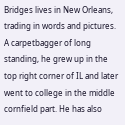Bridges lives in New Orleans, trading in words and pictures. A carpetbagger of long standing, he grew up in the top right corner of IL and later went to college in the middle cornfield part. He has also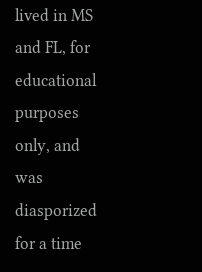lived in MS and FL, for educational purposes only, and was diasporized for a time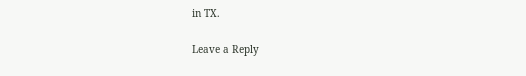in TX.

Leave a Reply